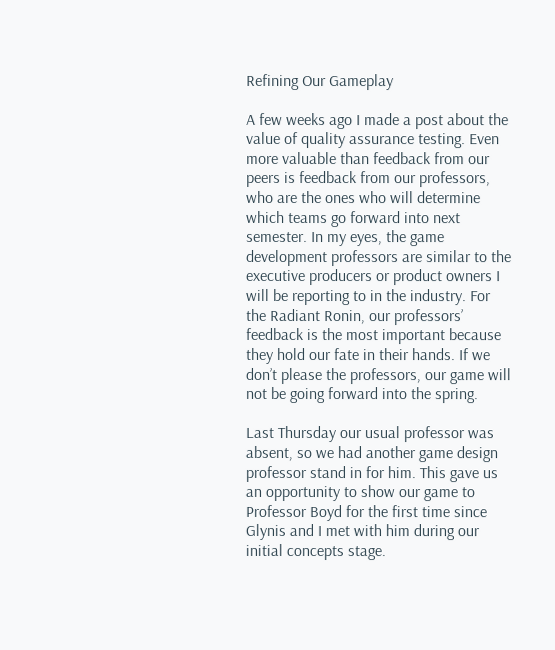Refining Our Gameplay

A few weeks ago I made a post about the value of quality assurance testing. Even more valuable than feedback from our peers is feedback from our professors, who are the ones who will determine which teams go forward into next semester. In my eyes, the game development professors are similar to the executive producers or product owners I will be reporting to in the industry. For the Radiant Ronin, our professors’ feedback is the most important because they hold our fate in their hands. If we don’t please the professors, our game will not be going forward into the spring.

Last Thursday our usual professor was absent, so we had another game design professor stand in for him. This gave us an opportunity to show our game to Professor Boyd for the first time since Glynis and I met with him during our initial concepts stage.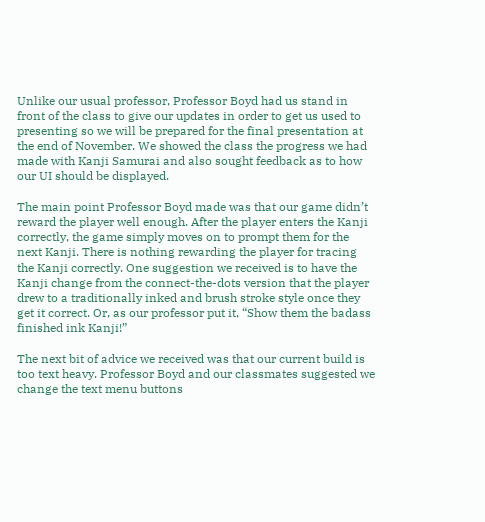Unlike our usual professor, Professor Boyd had us stand in front of the class to give our updates in order to get us used to presenting so we will be prepared for the final presentation at the end of November. We showed the class the progress we had made with Kanji Samurai and also sought feedback as to how our UI should be displayed.

The main point Professor Boyd made was that our game didn’t reward the player well enough. After the player enters the Kanji correctly, the game simply moves on to prompt them for the next Kanji. There is nothing rewarding the player for tracing the Kanji correctly. One suggestion we received is to have the Kanji change from the connect-the-dots version that the player drew to a traditionally inked and brush stroke style once they get it correct. Or, as our professor put it, “Show them the badass finished ink Kanji!”

The next bit of advice we received was that our current build is too text heavy. Professor Boyd and our classmates suggested we change the text menu buttons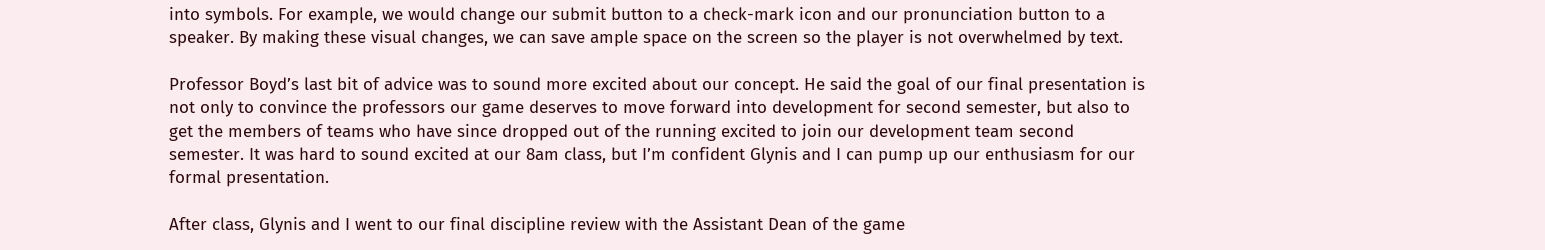into symbols. For example, we would change our submit button to a check-mark icon and our pronunciation button to a speaker. By making these visual changes, we can save ample space on the screen so the player is not overwhelmed by text.

Professor Boyd’s last bit of advice was to sound more excited about our concept. He said the goal of our final presentation is not only to convince the professors our game deserves to move forward into development for second semester, but also to get the members of teams who have since dropped out of the running excited to join our development team second semester. It was hard to sound excited at our 8am class, but I’m confident Glynis and I can pump up our enthusiasm for our formal presentation.

After class, Glynis and I went to our final discipline review with the Assistant Dean of the game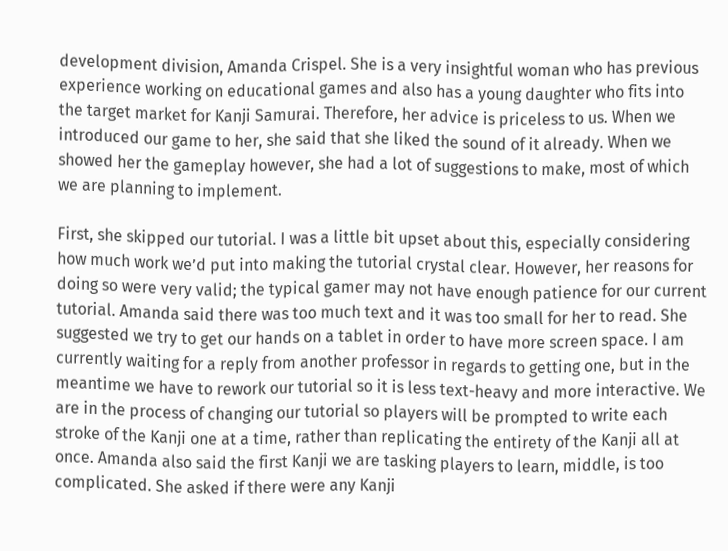development division, Amanda Crispel. She is a very insightful woman who has previous experience working on educational games and also has a young daughter who fits into the target market for Kanji Samurai. Therefore, her advice is priceless to us. When we introduced our game to her, she said that she liked the sound of it already. When we showed her the gameplay however, she had a lot of suggestions to make, most of which we are planning to implement.

First, she skipped our tutorial. I was a little bit upset about this, especially considering how much work we’d put into making the tutorial crystal clear. However, her reasons for doing so were very valid; the typical gamer may not have enough patience for our current tutorial. Amanda said there was too much text and it was too small for her to read. She suggested we try to get our hands on a tablet in order to have more screen space. I am currently waiting for a reply from another professor in regards to getting one, but in the meantime we have to rework our tutorial so it is less text-heavy and more interactive. We are in the process of changing our tutorial so players will be prompted to write each stroke of the Kanji one at a time, rather than replicating the entirety of the Kanji all at once. Amanda also said the first Kanji we are tasking players to learn, middle, is too complicated. She asked if there were any Kanji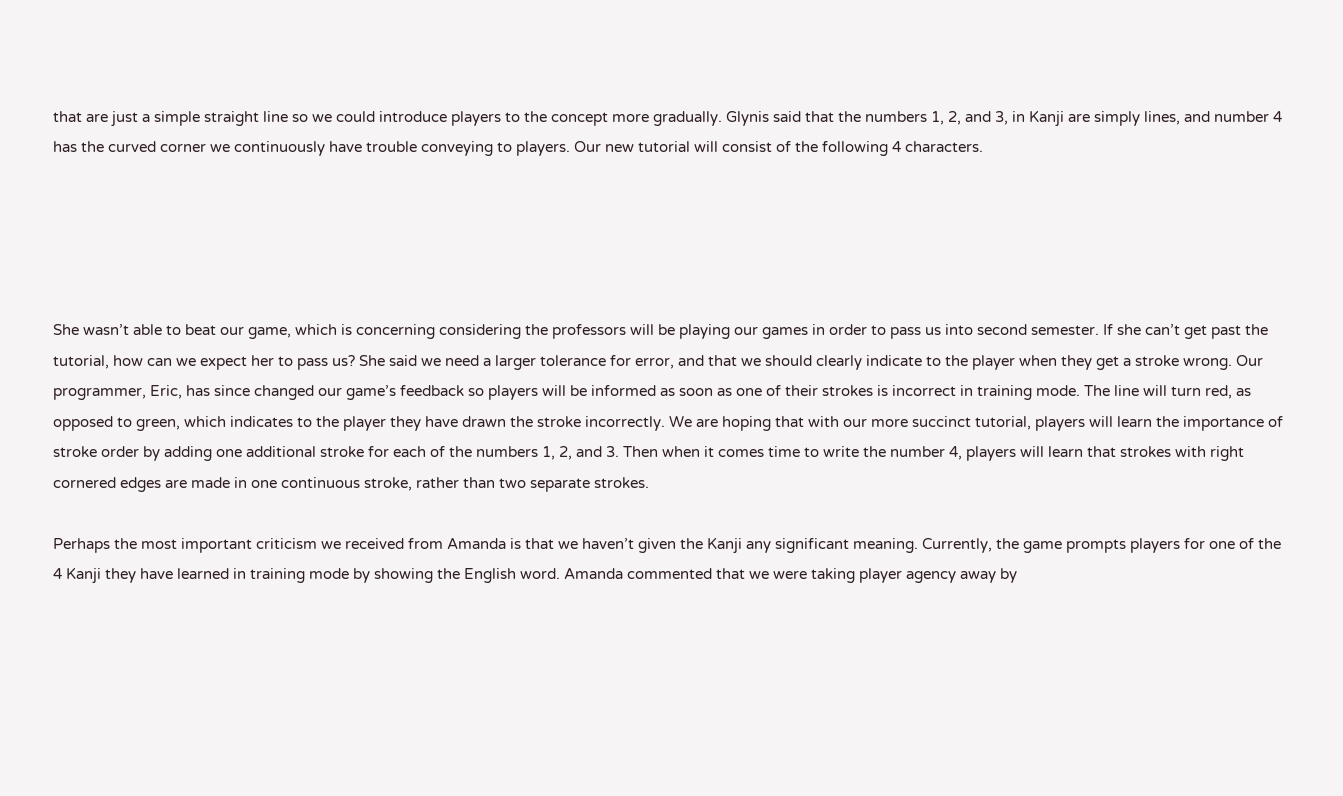that are just a simple straight line so we could introduce players to the concept more gradually. Glynis said that the numbers 1, 2, and 3, in Kanji are simply lines, and number 4 has the curved corner we continuously have trouble conveying to players. Our new tutorial will consist of the following 4 characters.





She wasn’t able to beat our game, which is concerning considering the professors will be playing our games in order to pass us into second semester. If she can’t get past the tutorial, how can we expect her to pass us? She said we need a larger tolerance for error, and that we should clearly indicate to the player when they get a stroke wrong. Our programmer, Eric, has since changed our game’s feedback so players will be informed as soon as one of their strokes is incorrect in training mode. The line will turn red, as opposed to green, which indicates to the player they have drawn the stroke incorrectly. We are hoping that with our more succinct tutorial, players will learn the importance of stroke order by adding one additional stroke for each of the numbers 1, 2, and 3. Then when it comes time to write the number 4, players will learn that strokes with right cornered edges are made in one continuous stroke, rather than two separate strokes.

Perhaps the most important criticism we received from Amanda is that we haven’t given the Kanji any significant meaning. Currently, the game prompts players for one of the 4 Kanji they have learned in training mode by showing the English word. Amanda commented that we were taking player agency away by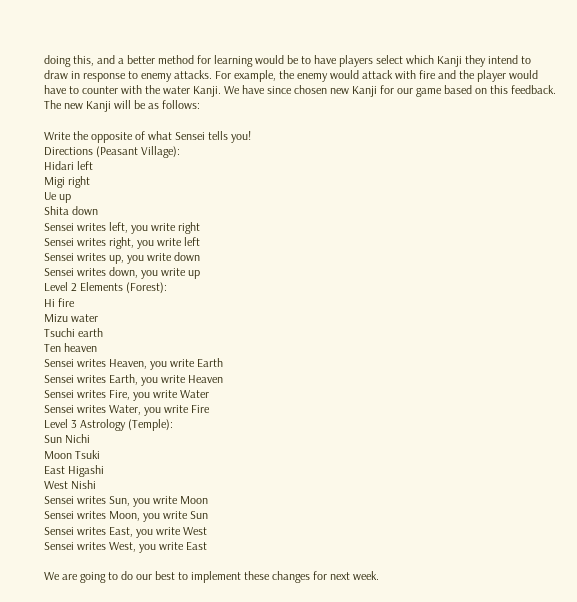doing this, and a better method for learning would be to have players select which Kanji they intend to draw in response to enemy attacks. For example, the enemy would attack with fire and the player would have to counter with the water Kanji. We have since chosen new Kanji for our game based on this feedback. The new Kanji will be as follows:

Write the opposite of what Sensei tells you!
Directions (Peasant Village):
Hidari left
Migi right
Ue up
Shita down
Sensei writes left, you write right
Sensei writes right, you write left
Sensei writes up, you write down
Sensei writes down, you write up
Level 2 Elements (Forest):
Hi fire
Mizu water
Tsuchi earth
Ten heaven
Sensei writes Heaven, you write Earth
Sensei writes Earth, you write Heaven
Sensei writes Fire, you write Water
Sensei writes Water, you write Fire
Level 3 Astrology (Temple):
Sun Nichi
Moon Tsuki
East Higashi
West Nishi
Sensei writes Sun, you write Moon
Sensei writes Moon, you write Sun
Sensei writes East, you write West
Sensei writes West, you write East

We are going to do our best to implement these changes for next week.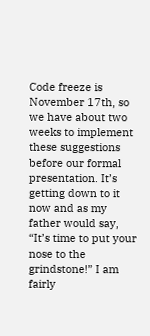Code freeze is November 17th, so we have about two weeks to implement these suggestions before our formal presentation. It’s getting down to it now and as my father would say, “It’s time to put your nose to the grindstone!” I am fairly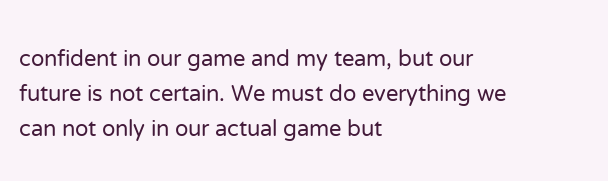confident in our game and my team, but our future is not certain. We must do everything we can not only in our actual game but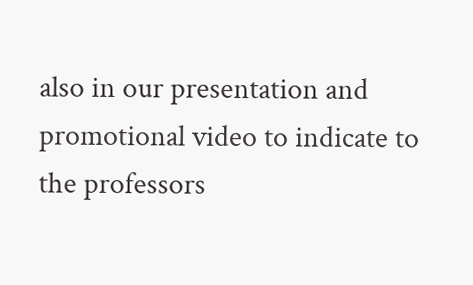also in our presentation and promotional video to indicate to the professors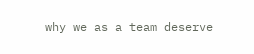why we as a team deserve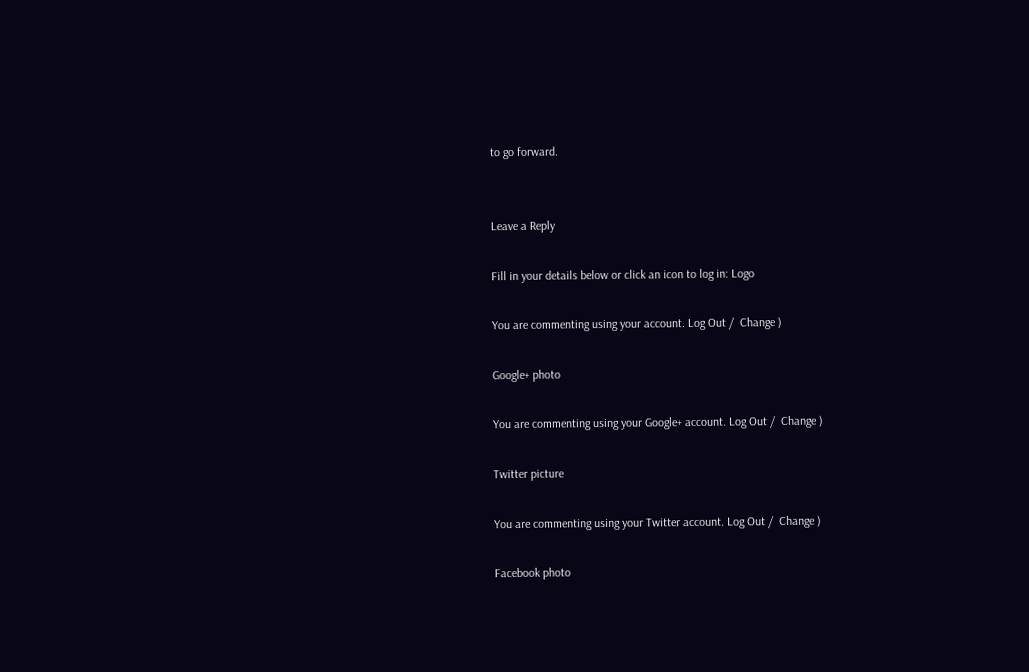to go forward.


Leave a Reply

Fill in your details below or click an icon to log in: Logo

You are commenting using your account. Log Out /  Change )

Google+ photo

You are commenting using your Google+ account. Log Out /  Change )

Twitter picture

You are commenting using your Twitter account. Log Out /  Change )

Facebook photo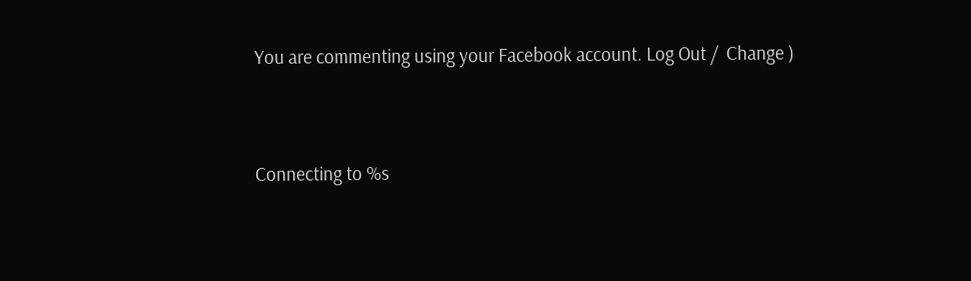You are commenting using your Facebook account. Log Out /  Change )


Connecting to %s